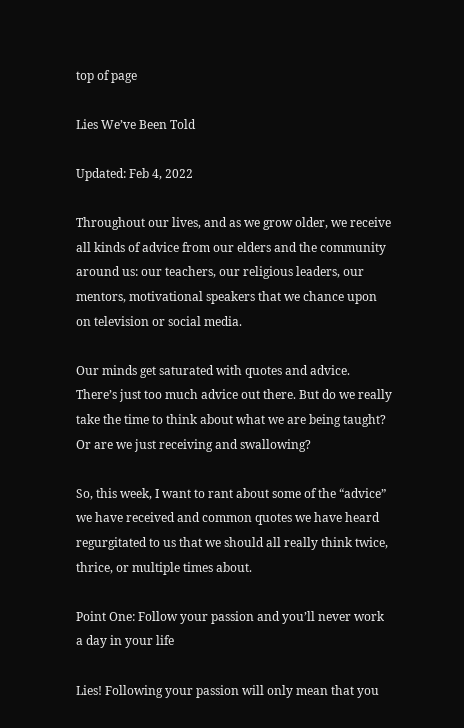top of page

Lies We’ve Been Told

Updated: Feb 4, 2022

Throughout our lives, and as we grow older, we receive all kinds of advice from our elders and the community around us: our teachers, our religious leaders, our mentors, motivational speakers that we chance upon on television or social media.

Our minds get saturated with quotes and advice. There’s just too much advice out there. But do we really take the time to think about what we are being taught? Or are we just receiving and swallowing?

So, this week, I want to rant about some of the “advice” we have received and common quotes we have heard regurgitated to us that we should all really think twice, thrice, or multiple times about.

Point One: Follow your passion and you’ll never work a day in your life

Lies! Following your passion will only mean that you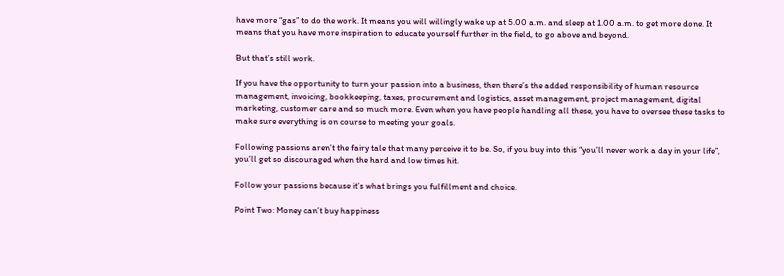have more “gas” to do the work. It means you will willingly wake up at 5.00 a.m. and sleep at 1.00 a.m. to get more done. It means that you have more inspiration to educate yourself further in the field, to go above and beyond.

But that’s still work.

If you have the opportunity to turn your passion into a business, then there’s the added responsibility of human resource management, invoicing, bookkeeping, taxes, procurement and logistics, asset management, project management, digital marketing, customer care and so much more. Even when you have people handling all these, you have to oversee these tasks to make sure everything is on course to meeting your goals.

Following passions aren’t the fairy tale that many perceive it to be. So, if you buy into this “you’ll never work a day in your life”, you’ll get so discouraged when the hard and low times hit.

Follow your passions because it’s what brings you fulfillment and choice.

Point Two: Money can’t buy happiness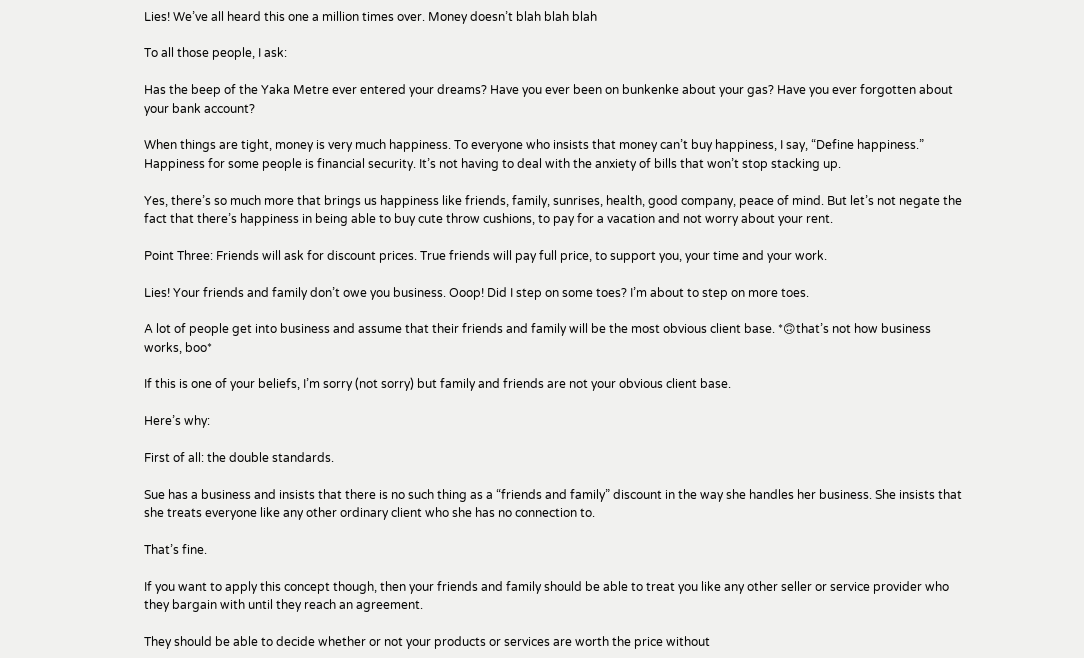Lies! We’ve all heard this one a million times over. Money doesn’t blah blah blah

To all those people, I ask:

Has the beep of the Yaka Metre ever entered your dreams? Have you ever been on bunkenke about your gas? Have you ever forgotten about your bank account?

When things are tight, money is very much happiness. To everyone who insists that money can’t buy happiness, I say, “Define happiness.” Happiness for some people is financial security. It’s not having to deal with the anxiety of bills that won’t stop stacking up.

Yes, there’s so much more that brings us happiness like friends, family, sunrises, health, good company, peace of mind. But let’s not negate the fact that there’s happiness in being able to buy cute throw cushions, to pay for a vacation and not worry about your rent.

Point Three: Friends will ask for discount prices. True friends will pay full price, to support you, your time and your work.

Lies! Your friends and family don’t owe you business. Ooop! Did I step on some toes? I’m about to step on more toes.

A lot of people get into business and assume that their friends and family will be the most obvious client base. *🙃that’s not how business works, boo*

If this is one of your beliefs, I’m sorry (not sorry) but family and friends are not your obvious client base.

Here’s why:

First of all: the double standards.

Sue has a business and insists that there is no such thing as a “friends and family” discount in the way she handles her business. She insists that she treats everyone like any other ordinary client who she has no connection to.

That’s fine.

If you want to apply this concept though, then your friends and family should be able to treat you like any other seller or service provider who they bargain with until they reach an agreement.

They should be able to decide whether or not your products or services are worth the price without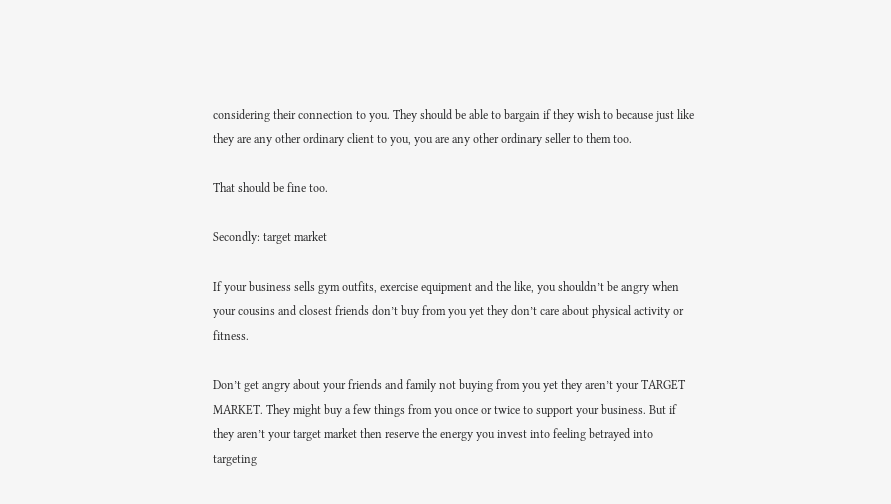considering their connection to you. They should be able to bargain if they wish to because just like they are any other ordinary client to you, you are any other ordinary seller to them too.

That should be fine too.

Secondly: target market

If your business sells gym outfits, exercise equipment and the like, you shouldn’t be angry when your cousins and closest friends don’t buy from you yet they don’t care about physical activity or fitness.

Don’t get angry about your friends and family not buying from you yet they aren’t your TARGET MARKET. They might buy a few things from you once or twice to support your business. But if they aren’t your target market then reserve the energy you invest into feeling betrayed into targeting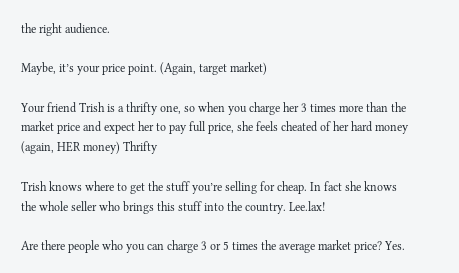the right audience.

Maybe, it’s your price point. (Again, target market)

Your friend Trish is a thrifty one, so when you charge her 3 times more than the market price and expect her to pay full price, she feels cheated of her hard money (again, HER money) Thrifty

Trish knows where to get the stuff you’re selling for cheap. In fact she knows the whole seller who brings this stuff into the country. Lee.lax!

Are there people who you can charge 3 or 5 times the average market price? Yes.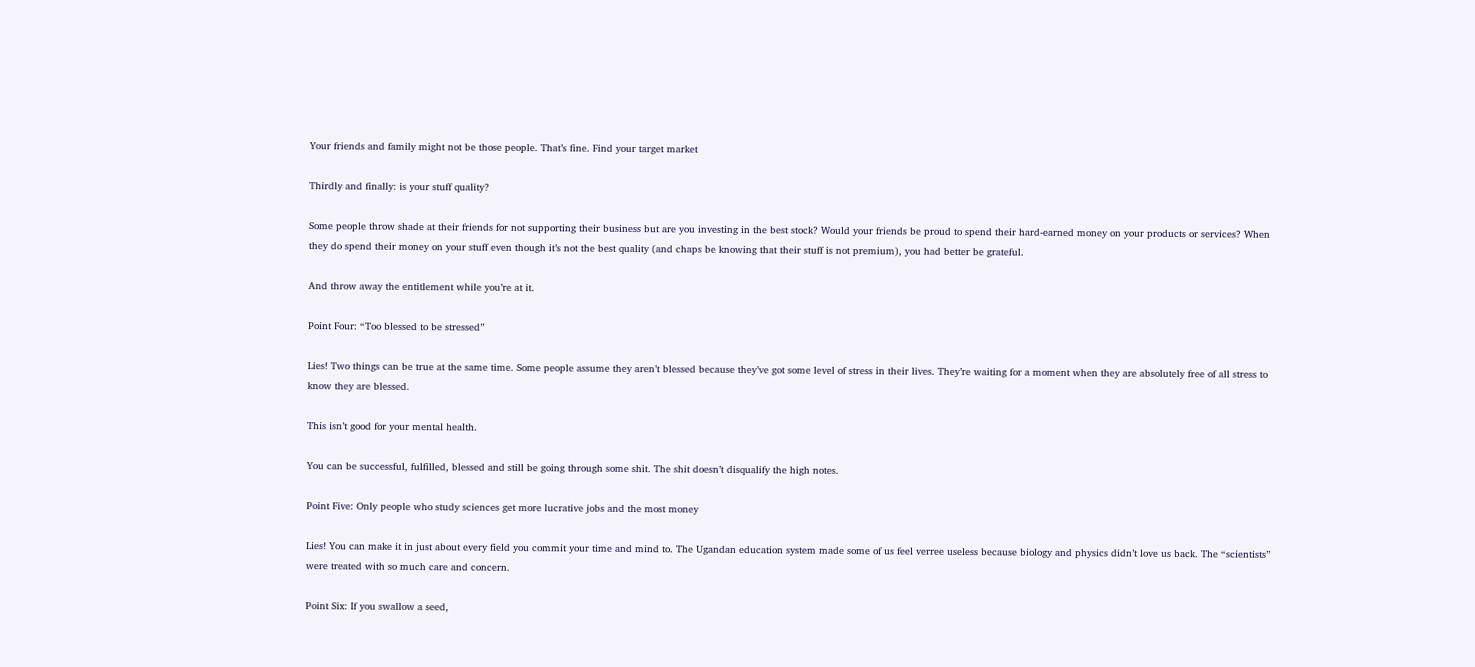Your friends and family might not be those people. That’s fine. Find your target market

Thirdly and finally: is your stuff quality?

Some people throw shade at their friends for not supporting their business but are you investing in the best stock? Would your friends be proud to spend their hard-earned money on your products or services? When they do spend their money on your stuff even though it’s not the best quality (and chaps be knowing that their stuff is not premium), you had better be grateful.

And throw away the entitlement while you’re at it.

Point Four: “Too blessed to be stressed”

Lies! Two things can be true at the same time. Some people assume they aren’t blessed because they’ve got some level of stress in their lives. They’re waiting for a moment when they are absolutely free of all stress to know they are blessed.

This isn’t good for your mental health.

You can be successful, fulfilled, blessed and still be going through some shit. The shit doesn’t disqualify the high notes.

Point Five: Only people who study sciences get more lucrative jobs and the most money

Lies! You can make it in just about every field you commit your time and mind to. The Ugandan education system made some of us feel verree useless because biology and physics didn’t love us back. The “scientists” were treated with so much care and concern.

Point Six: If you swallow a seed,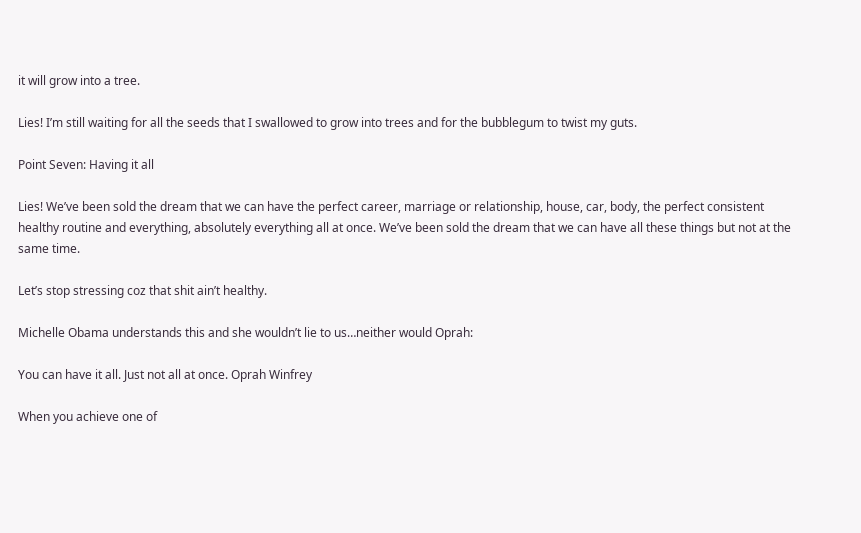it will grow into a tree.

Lies! I’m still waiting for all the seeds that I swallowed to grow into trees and for the bubblegum to twist my guts.

Point Seven: Having it all

Lies! We’ve been sold the dream that we can have the perfect career, marriage or relationship, house, car, body, the perfect consistent healthy routine and everything, absolutely everything all at once. We’ve been sold the dream that we can have all these things but not at the same time.

Let’s stop stressing coz that shit ain’t healthy.

Michelle Obama understands this and she wouldn’t lie to us…neither would Oprah:

You can have it all. Just not all at once. Oprah Winfrey

When you achieve one of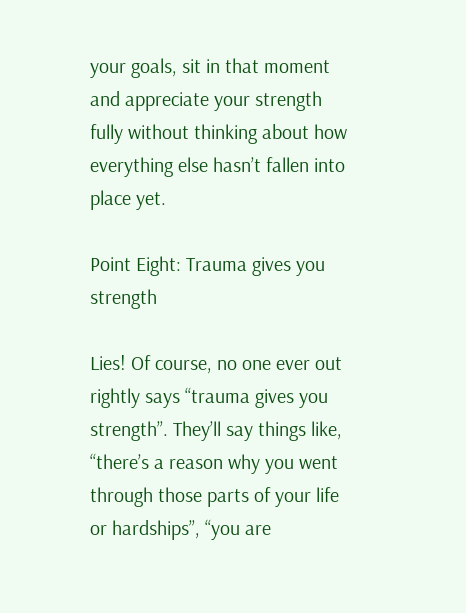your goals, sit in that moment and appreciate your strength fully without thinking about how everything else hasn’t fallen into place yet.

Point Eight: Trauma gives you strength

Lies! Of course, no one ever out rightly says “trauma gives you strength”. They’ll say things like, “there’s a reason why you went through those parts of your life or hardships”, “you are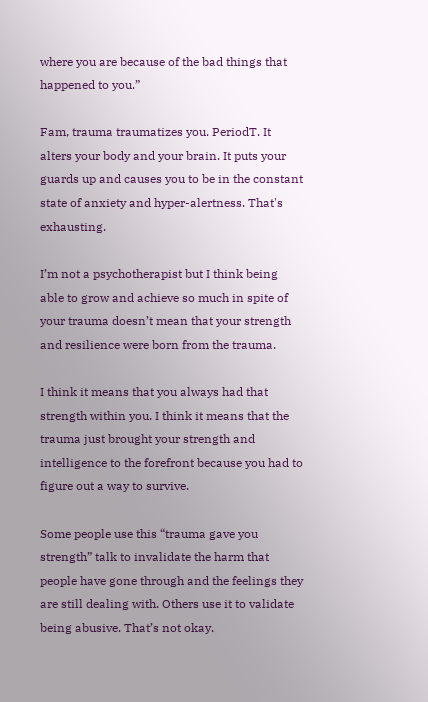where you are because of the bad things that happened to you.”

Fam, trauma traumatizes you. PeriodT. It alters your body and your brain. It puts your guards up and causes you to be in the constant state of anxiety and hyper-alertness. That's exhausting.

I’m not a psychotherapist but I think being able to grow and achieve so much in spite of your trauma doesn’t mean that your strength and resilience were born from the trauma.

I think it means that you always had that strength within you. I think it means that the trauma just brought your strength and intelligence to the forefront because you had to figure out a way to survive.

Some people use this “trauma gave you strength” talk to invalidate the harm that people have gone through and the feelings they are still dealing with. Others use it to validate being abusive. That’s not okay.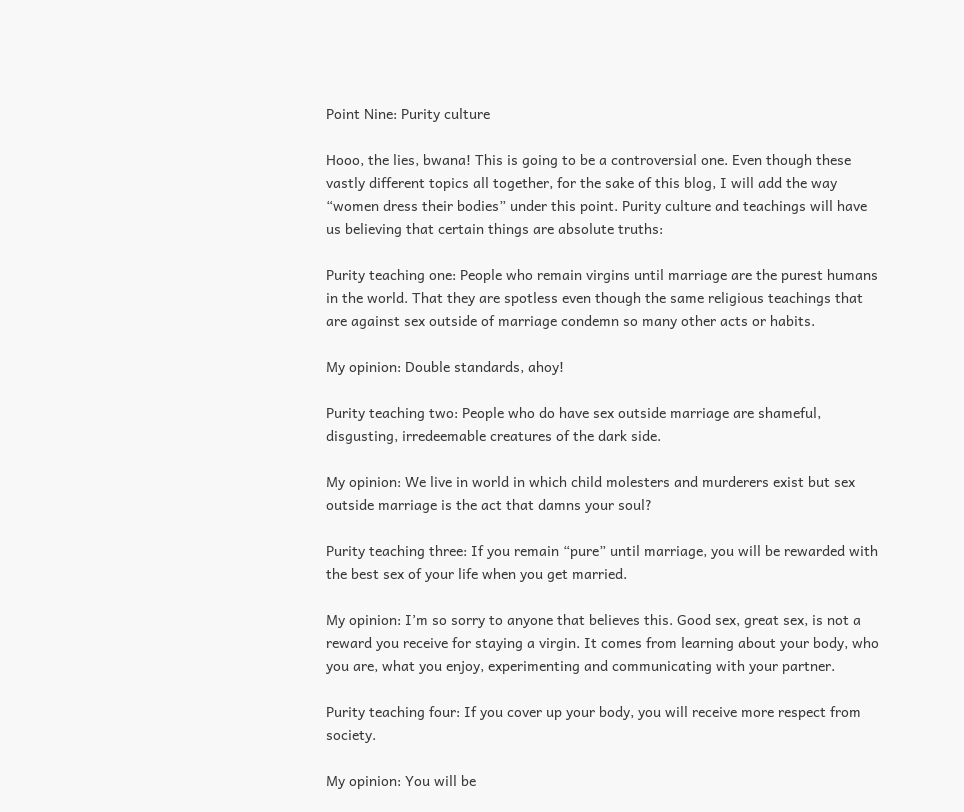Point Nine: Purity culture

Hooo, the lies, bwana! This is going to be a controversial one. Even though these vastly different topics all together, for the sake of this blog, I will add the way “women dress their bodies” under this point. Purity culture and teachings will have us believing that certain things are absolute truths:

Purity teaching one: People who remain virgins until marriage are the purest humans in the world. That they are spotless even though the same religious teachings that are against sex outside of marriage condemn so many other acts or habits.

My opinion: Double standards, ahoy!

Purity teaching two: People who do have sex outside marriage are shameful, disgusting, irredeemable creatures of the dark side.

My opinion: We live in world in which child molesters and murderers exist but sex outside marriage is the act that damns your soul?

Purity teaching three: If you remain “pure” until marriage, you will be rewarded with the best sex of your life when you get married.

My opinion: I’m so sorry to anyone that believes this. Good sex, great sex, is not a reward you receive for staying a virgin. It comes from learning about your body, who you are, what you enjoy, experimenting and communicating with your partner.

Purity teaching four: If you cover up your body, you will receive more respect from society.

My opinion: You will be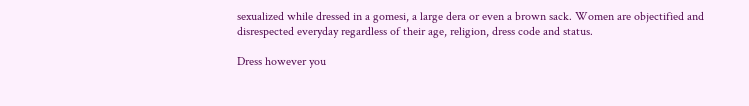sexualized while dressed in a gomesi, a large dera or even a brown sack. Women are objectified and disrespected everyday regardless of their age, religion, dress code and status.

Dress however you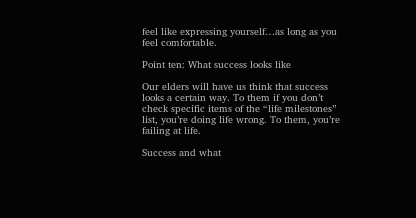feel like expressing yourself…as long as you feel comfortable.

Point ten: What success looks like

Our elders will have us think that success looks a certain way. To them if you don’t check specific items of the “life milestones” list, you’re doing life wrong. To them, you’re failing at life.

Success and what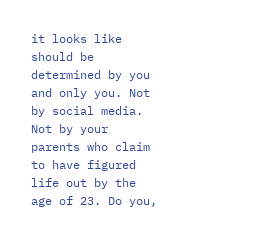it looks like should be determined by you and only you. Not by social media. Not by your parents who claim to have figured life out by the age of 23. Do you,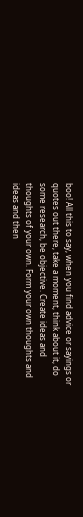boo! All this to say, when you find advice or sayings or quotes out there, take a moment, think about it, do some research, be objective. Create ideas and thoughts of your own. Form your own thoughts and ideas and then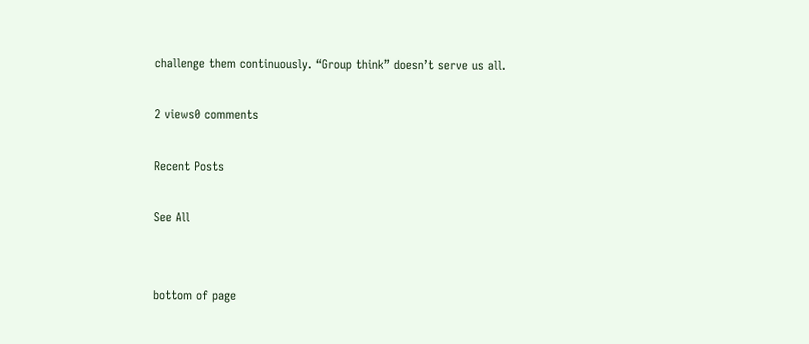challenge them continuously. “Group think” doesn’t serve us all.

2 views0 comments

Recent Posts

See All


bottom of page